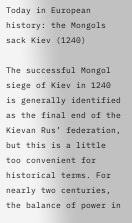Today in European history: the Mongols sack Kiev (1240)

The successful Mongol siege of Kiev in 1240 is generally identified as the final end of the Kievan Rus’ federation, but this is a little too convenient for historical terms. For nearly two centuries, the balance of power in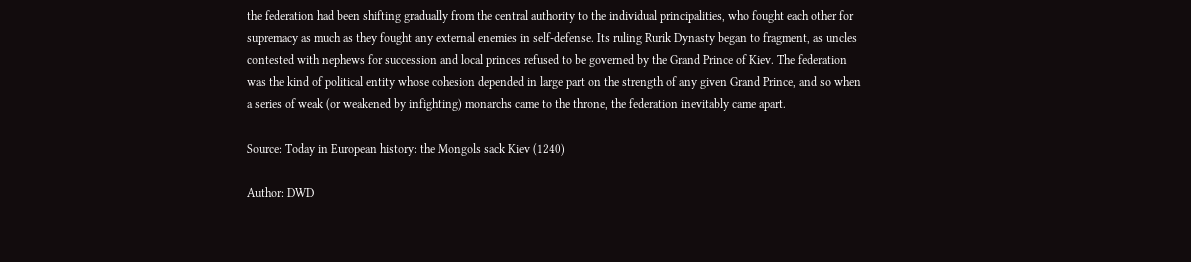the federation had been shifting gradually from the central authority to the individual principalities, who fought each other for supremacy as much as they fought any external enemies in self-defense. Its ruling Rurik Dynasty began to fragment, as uncles contested with nephews for succession and local princes refused to be governed by the Grand Prince of Kiev. The federation was the kind of political entity whose cohesion depended in large part on the strength of any given Grand Prince, and so when a series of weak (or weakened by infighting) monarchs came to the throne, the federation inevitably came apart.

Source: Today in European history: the Mongols sack Kiev (1240)

Author: DWD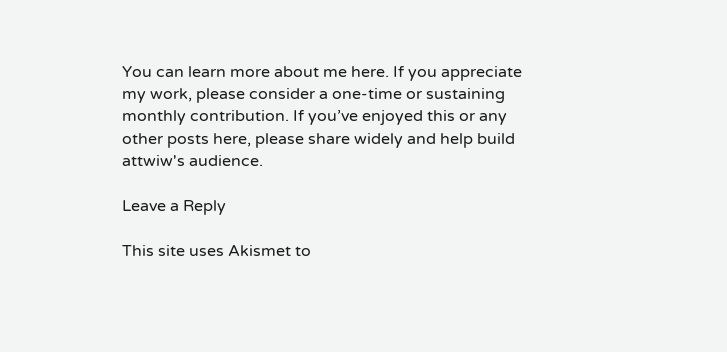You can learn more about me here. If you appreciate my work, please consider a one-time or sustaining monthly contribution. If you’ve enjoyed this or any other posts here, please share widely and help build attwiw's audience.

Leave a Reply

This site uses Akismet to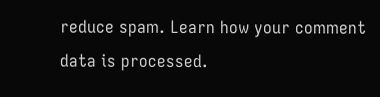reduce spam. Learn how your comment data is processed.